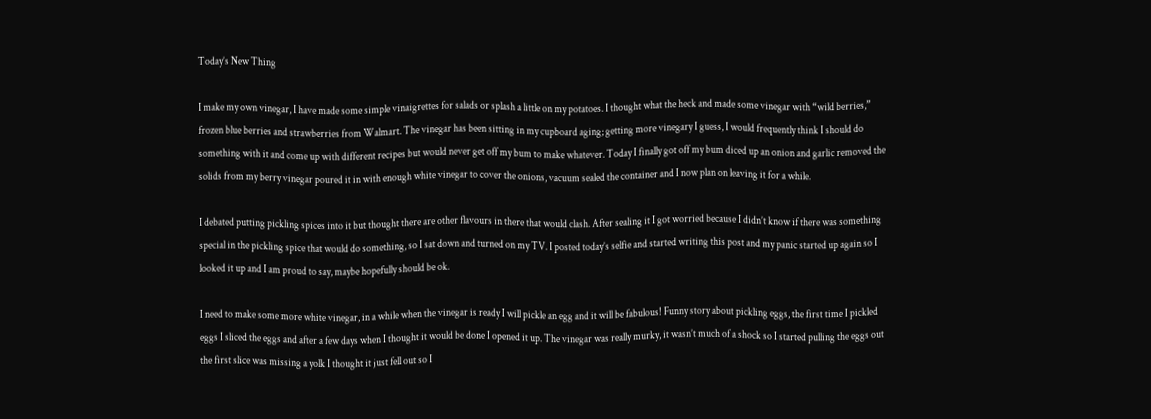Today’s New Thing

I make my own vinegar, I have made some simple vinaigrettes for salads or splash a little on my potatoes. I thought what the heck and made some vinegar with “wild berries,” frozen blue berries and strawberries from Walmart. The vinegar has been sitting in my cupboard aging; getting more vinegary I guess, I would frequently think I should do something with it and come up with different recipes but would never get off my bum to make whatever. Today I finally got off my bum diced up an onion and garlic removed the solids from my berry vinegar poured it in with enough white vinegar to cover the onions, vacuum sealed the container and I now plan on leaving it for a while.

I debated putting pickling spices into it but thought there are other flavours in there that would clash. After sealing it I got worried because I didn’t know if there was something special in the pickling spice that would do something, so I sat down and turned on my TV. I posted today’s selfie and started writing this post and my panic started up again so I looked it up and I am proud to say, maybe hopefully should be ok.

I need to make some more white vinegar, in a while when the vinegar is ready I will pickle an egg and it will be fabulous! Funny story about pickling eggs, the first time I pickled eggs I sliced the eggs and after a few days when I thought it would be done I opened it up. The vinegar was really murky, it wasn’t much of a shock so I started pulling the eggs out the first slice was missing a yolk I thought it just fell out so I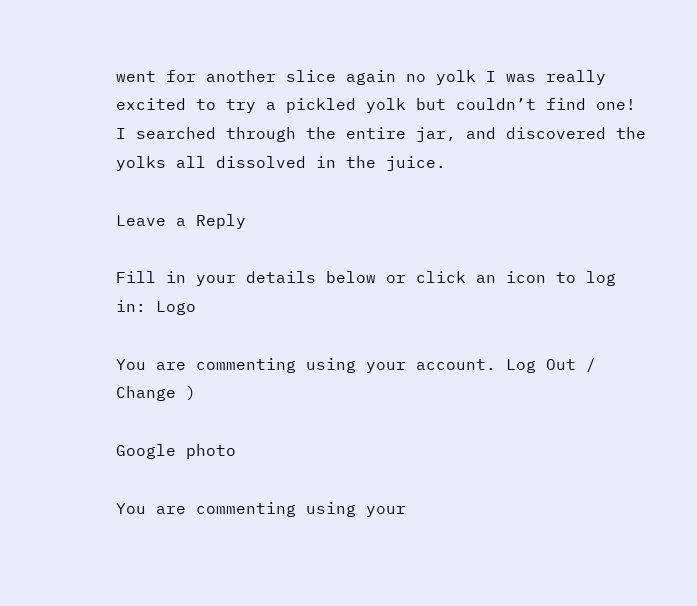went for another slice again no yolk I was really excited to try a pickled yolk but couldn’t find one! I searched through the entire jar, and discovered the yolks all dissolved in the juice.

Leave a Reply

Fill in your details below or click an icon to log in: Logo

You are commenting using your account. Log Out /  Change )

Google photo

You are commenting using your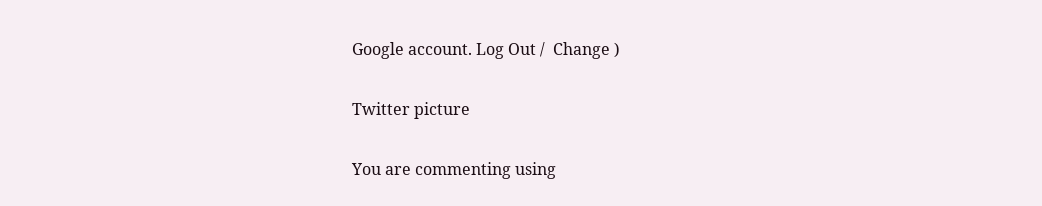Google account. Log Out /  Change )

Twitter picture

You are commenting using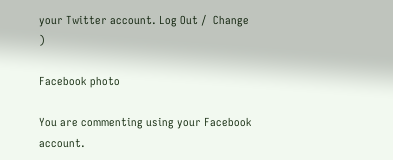your Twitter account. Log Out /  Change )

Facebook photo

You are commenting using your Facebook account.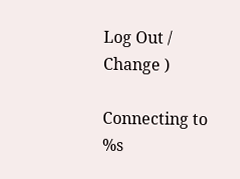Log Out /  Change )

Connecting to %s